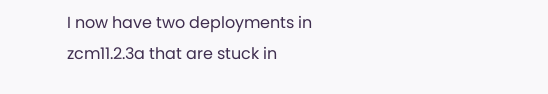I now have two deployments in zcm11.2.3a that are stuck in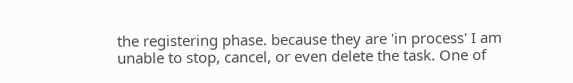the registering phase. because they are 'in process' I am unable to stop, cancel, or even delete the task. One of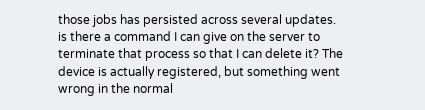those jobs has persisted across several updates.
is there a command I can give on the server to terminate that process so that I can delete it? The device is actually registered, but something went wrong in the normal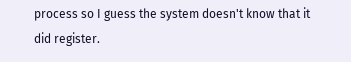process so I guess the system doesn't know that it did register.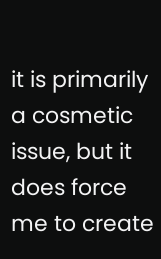it is primarily a cosmetic issue, but it does force me to create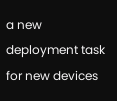a new deployment task for new devices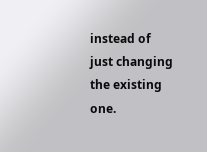instead of just changing the existing one.